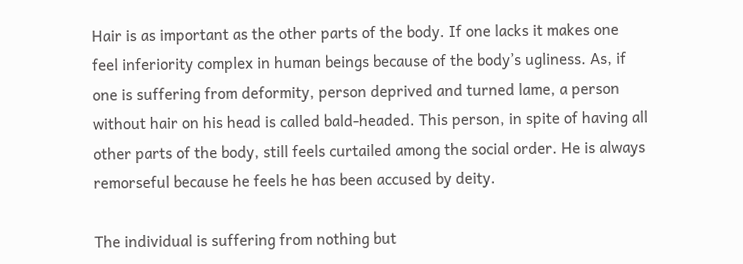Hair is as important as the other parts of the body. If one lacks it makes one feel inferiority complex in human beings because of the body’s ugliness. As, if one is suffering from deformity, person deprived and turned lame, a person without hair on his head is called bald-headed. This person, in spite of having all other parts of the body, still feels curtailed among the social order. He is always remorseful because he feels he has been accused by deity.

The individual is suffering from nothing but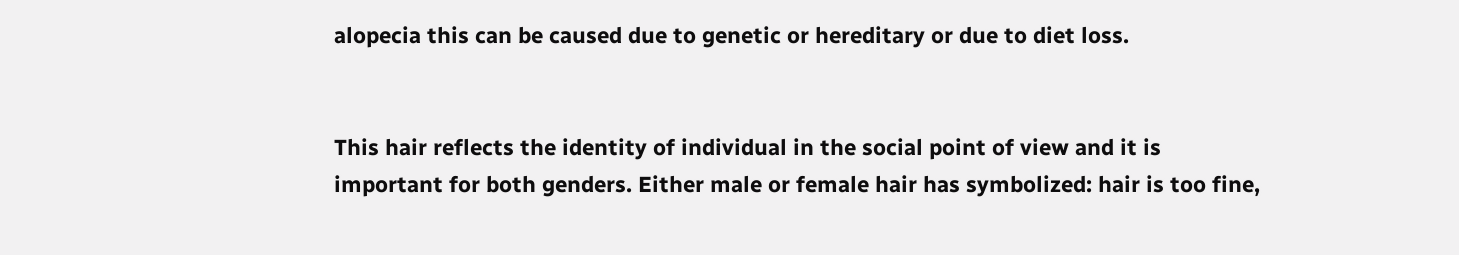alopecia this can be caused due to genetic or hereditary or due to diet loss.


This hair reflects the identity of individual in the social point of view and it is important for both genders. Either male or female hair has symbolized: hair is too fine,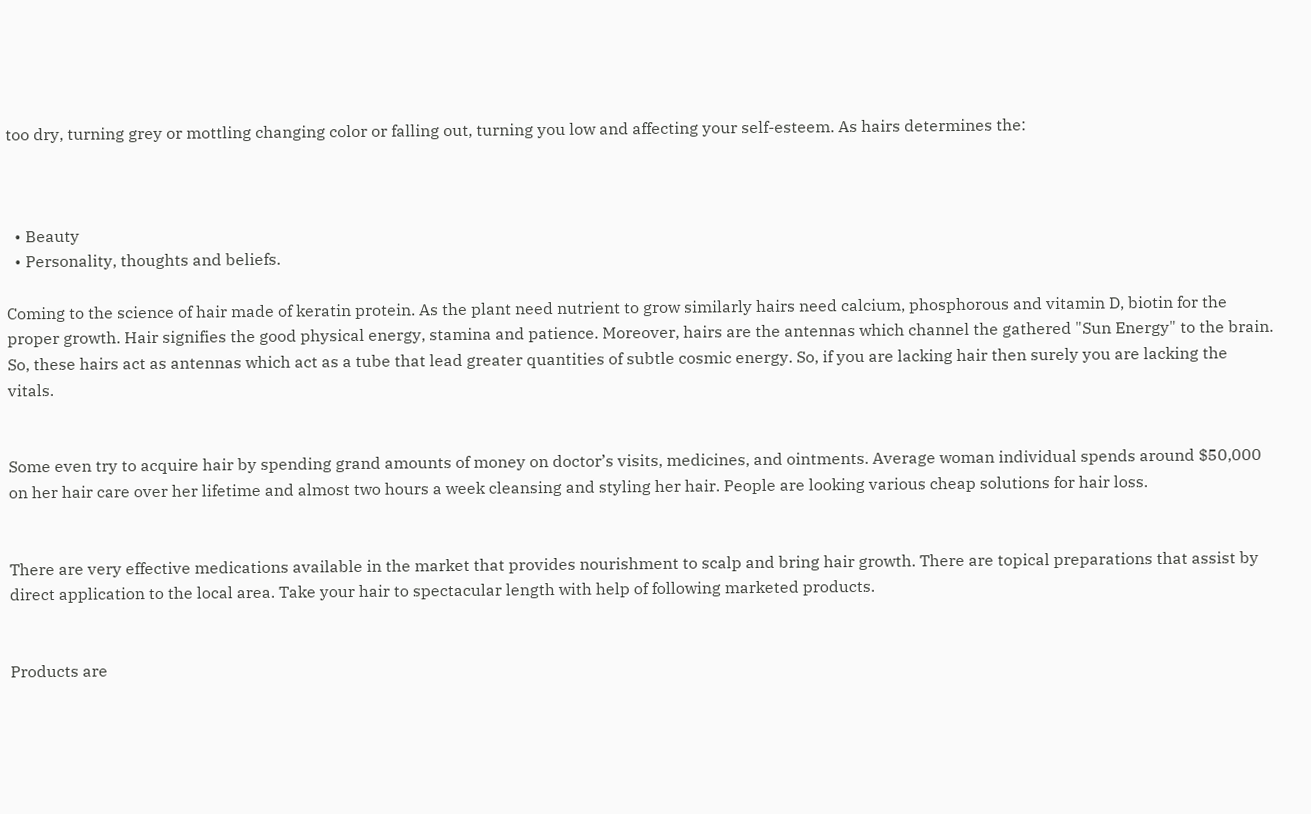too dry, turning grey or mottling changing color or falling out, turning you low and affecting your self-esteem. As hairs determines the:



  • Beauty
  • Personality, thoughts and beliefs.

Coming to the science of hair made of keratin protein. As the plant need nutrient to grow similarly hairs need calcium, phosphorous and vitamin D, biotin for the proper growth. Hair signifies the good physical energy, stamina and patience. Moreover, hairs are the antennas which channel the gathered "Sun Energy" to the brain. So, these hairs act as antennas which act as a tube that lead greater quantities of subtle cosmic energy. So, if you are lacking hair then surely you are lacking the vitals.


Some even try to acquire hair by spending grand amounts of money on doctor’s visits, medicines, and ointments. Average woman individual spends around $50,000 on her hair care over her lifetime and almost two hours a week cleansing and styling her hair. People are looking various cheap solutions for hair loss.


There are very effective medications available in the market that provides nourishment to scalp and bring hair growth. There are topical preparations that assist by direct application to the local area. Take your hair to spectacular length with help of following marketed products.


Products are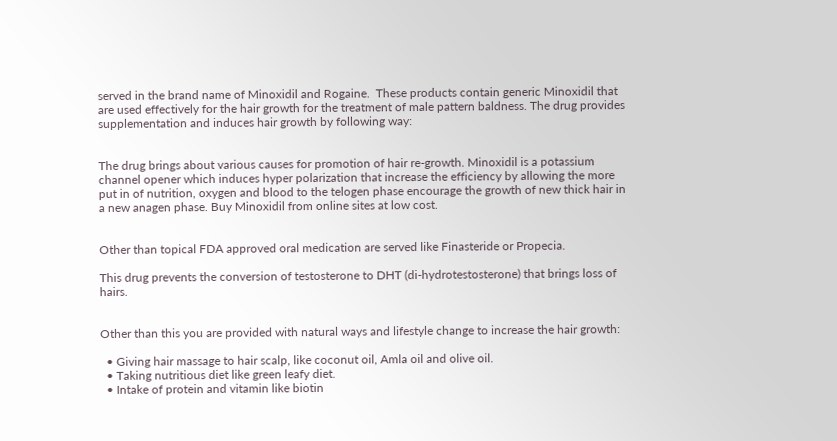served in the brand name of Minoxidil and Rogaine.  These products contain generic Minoxidil that are used effectively for the hair growth for the treatment of male pattern baldness. The drug provides supplementation and induces hair growth by following way:


The drug brings about various causes for promotion of hair re-growth. Minoxidil is a potassium channel opener which induces hyper polarization that increase the efficiency by allowing the more put in of nutrition, oxygen and blood to the telogen phase encourage the growth of new thick hair in a new anagen phase. Buy Minoxidil from online sites at low cost.


Other than topical FDA approved oral medication are served like Finasteride or Propecia.

This drug prevents the conversion of testosterone to DHT (di-hydrotestosterone) that brings loss of hairs.


Other than this you are provided with natural ways and lifestyle change to increase the hair growth:

  • Giving hair massage to hair scalp, like coconut oil, Amla oil and olive oil.
  • Taking nutritious diet like green leafy diet.
  • Intake of protein and vitamin like biotin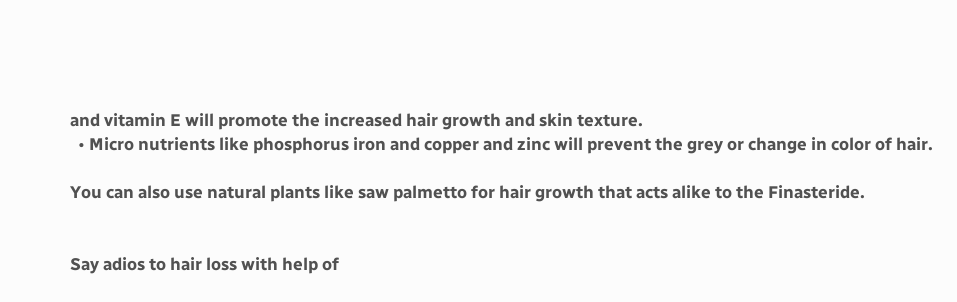and vitamin E will promote the increased hair growth and skin texture.
  • Micro nutrients like phosphorus iron and copper and zinc will prevent the grey or change in color of hair.

You can also use natural plants like saw palmetto for hair growth that acts alike to the Finasteride.


Say adios to hair loss with help of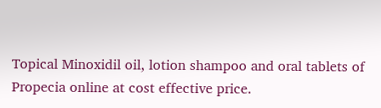Topical Minoxidil oil, lotion shampoo and oral tablets of Propecia online at cost effective price.